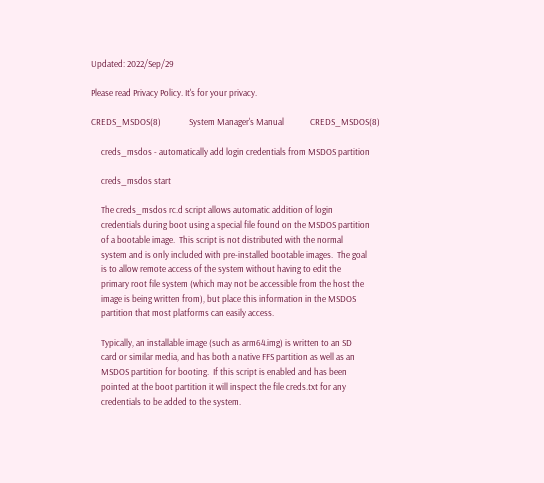Updated: 2022/Sep/29

Please read Privacy Policy. It's for your privacy.

CREDS_MSDOS(8)              System Manager's Manual             CREDS_MSDOS(8)

     creds_msdos - automatically add login credentials from MSDOS partition

     creds_msdos start

     The creds_msdos rc.d script allows automatic addition of login
     credentials during boot using a special file found on the MSDOS partition
     of a bootable image.  This script is not distributed with the normal
     system and is only included with pre-installed bootable images.  The goal
     is to allow remote access of the system without having to edit the
     primary root file system (which may not be accessible from the host the
     image is being written from), but place this information in the MSDOS
     partition that most platforms can easily access.

     Typically, an installable image (such as arm64.img) is written to an SD
     card or similar media, and has both a native FFS partition as well as an
     MSDOS partition for booting.  If this script is enabled and has been
     pointed at the boot partition it will inspect the file creds.txt for any
     credentials to be added to the system.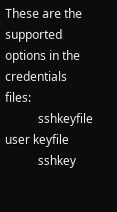These are the supported options in the credentials files:
           sshkeyfile user keyfile
           sshkey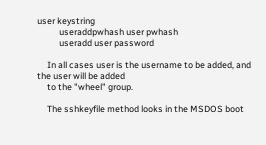user keystring
           useraddpwhash user pwhash
           useradd user password

     In all cases user is the username to be added, and the user will be added
     to the "wheel" group.

     The sshkeyfile method looks in the MSDOS boot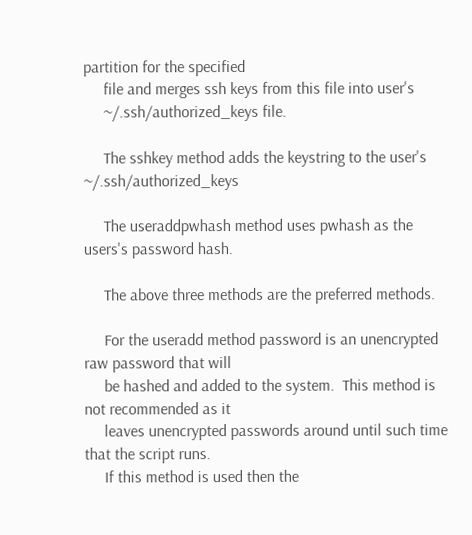partition for the specified
     file and merges ssh keys from this file into user's
     ~/.ssh/authorized_keys file.

     The sshkey method adds the keystring to the user's ~/.ssh/authorized_keys

     The useraddpwhash method uses pwhash as the users's password hash.

     The above three methods are the preferred methods.

     For the useradd method password is an unencrypted raw password that will
     be hashed and added to the system.  This method is not recommended as it
     leaves unencrypted passwords around until such time that the script runs.
     If this method is used then the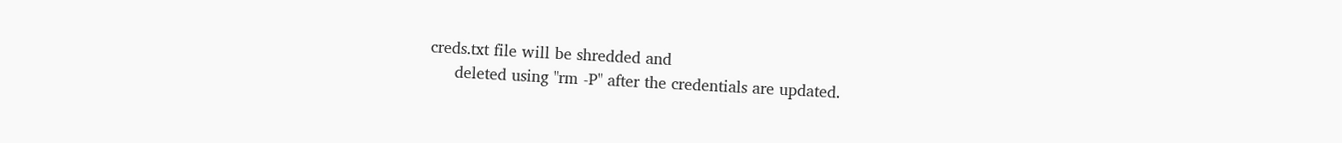creds.txt file will be shredded and
     deleted using "rm -P" after the credentials are updated.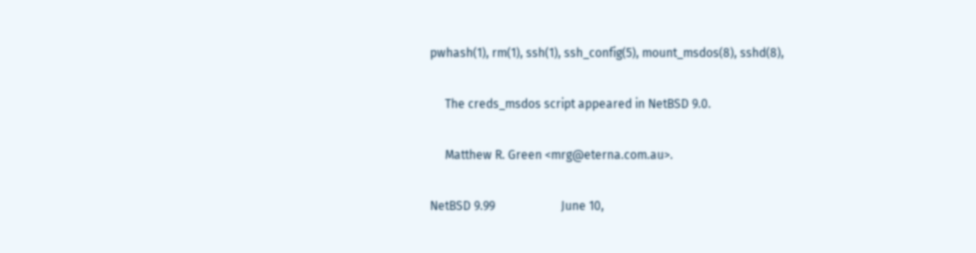pwhash(1), rm(1), ssh(1), ssh_config(5), mount_msdos(8), sshd(8),

     The creds_msdos script appeared in NetBSD 9.0.

     Matthew R. Green <mrg@eterna.com.au>.

NetBSD 9.99                      June 10,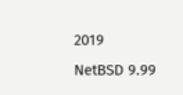2019                     NetBSD 9.99